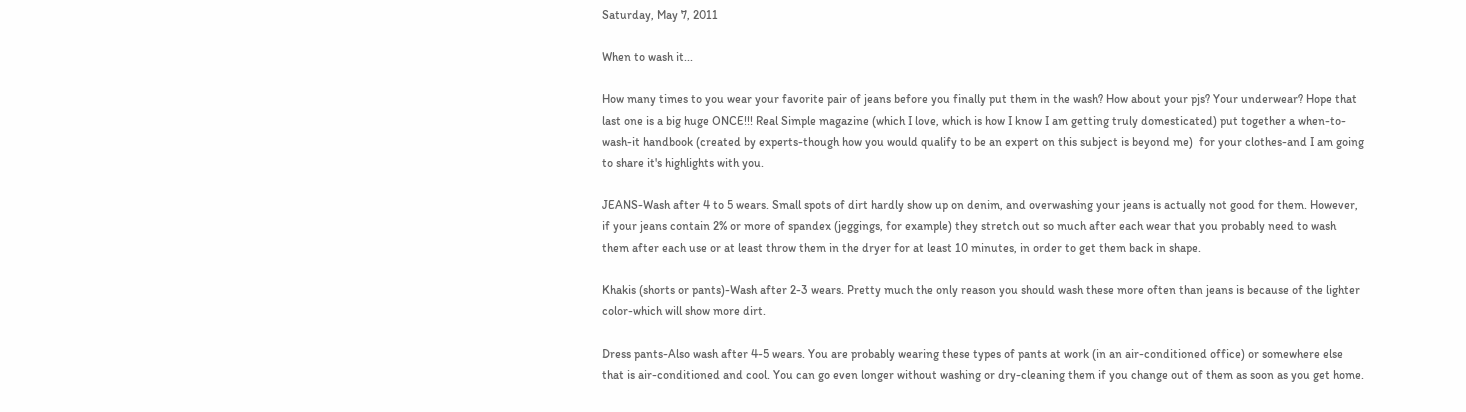Saturday, May 7, 2011

When to wash it...

How many times to you wear your favorite pair of jeans before you finally put them in the wash? How about your pjs? Your underwear? Hope that last one is a big huge ONCE!!! Real Simple magazine (which I love, which is how I know I am getting truly domesticated) put together a when-to-wash-it handbook (created by experts-though how you would qualify to be an expert on this subject is beyond me)  for your clothes-and I am going to share it's highlights with you.

JEANS-Wash after 4 to 5 wears. Small spots of dirt hardly show up on denim, and overwashing your jeans is actually not good for them. However, if your jeans contain 2% or more of spandex (jeggings, for example) they stretch out so much after each wear that you probably need to wash them after each use or at least throw them in the dryer for at least 10 minutes, in order to get them back in shape.

Khakis (shorts or pants)-Wash after 2-3 wears. Pretty much the only reason you should wash these more often than jeans is because of the lighter color-which will show more dirt.

Dress pants-Also wash after 4-5 wears. You are probably wearing these types of pants at work (in an air-conditioned office) or somewhere else that is air-conditioned and cool. You can go even longer without washing or dry-cleaning them if you change out of them as soon as you get home.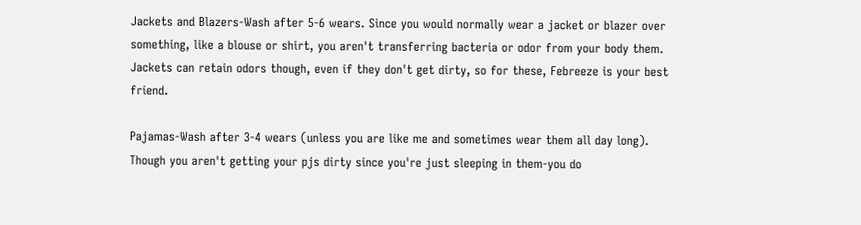Jackets and Blazers-Wash after 5-6 wears. Since you would normally wear a jacket or blazer over something, like a blouse or shirt, you aren't transferring bacteria or odor from your body them. Jackets can retain odors though, even if they don't get dirty, so for these, Febreeze is your best friend.

Pajamas-Wash after 3-4 wears (unless you are like me and sometimes wear them all day long). Though you aren't getting your pjs dirty since you're just sleeping in them-you do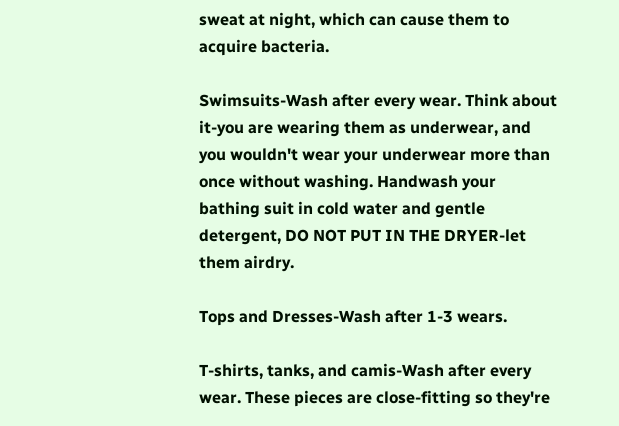sweat at night, which can cause them to acquire bacteria.

Swimsuits-Wash after every wear. Think about it-you are wearing them as underwear, and you wouldn't wear your underwear more than once without washing. Handwash your bathing suit in cold water and gentle detergent, DO NOT PUT IN THE DRYER-let them airdry.

Tops and Dresses-Wash after 1-3 wears.

T-shirts, tanks, and camis-Wash after every wear. These pieces are close-fitting so they're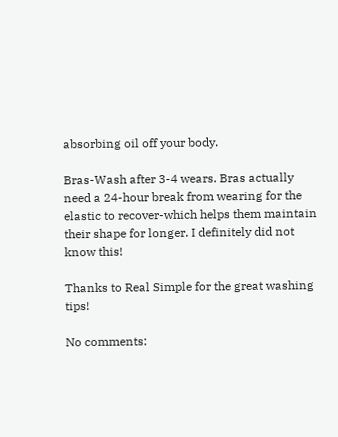absorbing oil off your body.

Bras-Wash after 3-4 wears. Bras actually need a 24-hour break from wearing for the elastic to recover-which helps them maintain their shape for longer. I definitely did not know this!

Thanks to Real Simple for the great washing tips!

No comments: